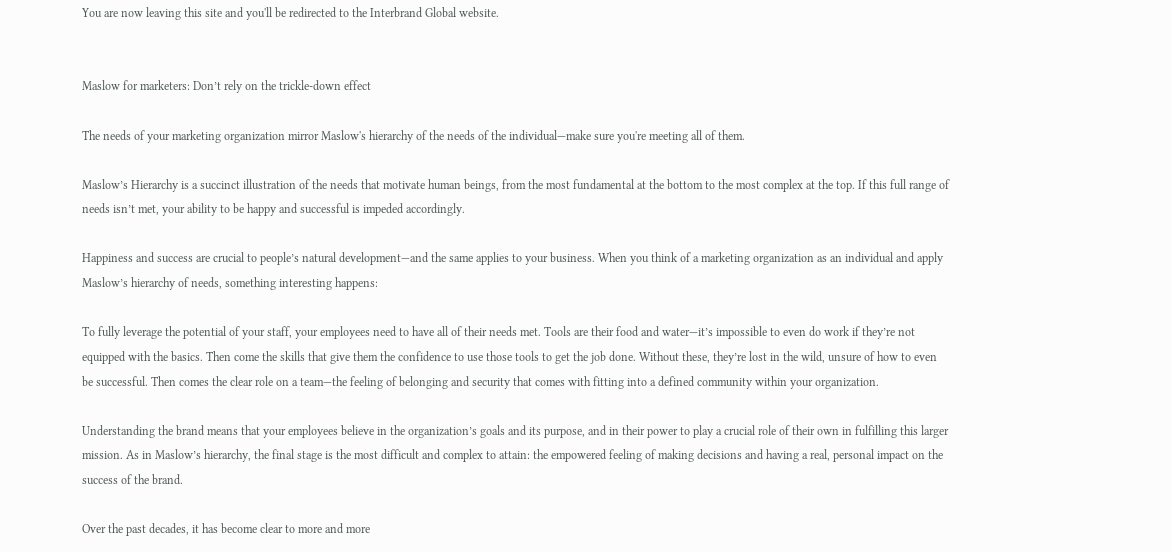You are now leaving this site and you'll be redirected to the Interbrand Global website.


Maslow for marketers: Don’t rely on the trickle-down effect

The needs of your marketing organization mirror Maslow's hierarchy of the needs of the individual—make sure you're meeting all of them.

Maslow’s Hierarchy is a succinct illustration of the needs that motivate human beings, from the most fundamental at the bottom to the most complex at the top. If this full range of needs isn’t met, your ability to be happy and successful is impeded accordingly.

Happiness and success are crucial to people’s natural development—and the same applies to your business. When you think of a marketing organization as an individual and apply Maslow’s hierarchy of needs, something interesting happens:

To fully leverage the potential of your staff, your employees need to have all of their needs met. Tools are their food and water—it’s impossible to even do work if they’re not equipped with the basics. Then come the skills that give them the confidence to use those tools to get the job done. Without these, they’re lost in the wild, unsure of how to even be successful. Then comes the clear role on a team—the feeling of belonging and security that comes with fitting into a defined community within your organization.

Understanding the brand means that your employees believe in the organization’s goals and its purpose, and in their power to play a crucial role of their own in fulfilling this larger mission. As in Maslow’s hierarchy, the final stage is the most difficult and complex to attain: the empowered feeling of making decisions and having a real, personal impact on the success of the brand.

Over the past decades, it has become clear to more and more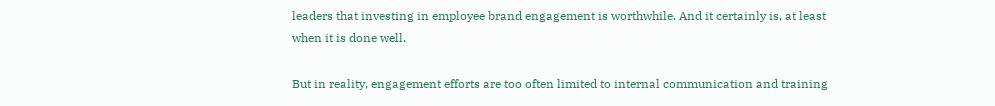leaders that investing in employee brand engagement is worthwhile. And it certainly is, at least when it is done well.

But in reality, engagement efforts are too often limited to internal communication and training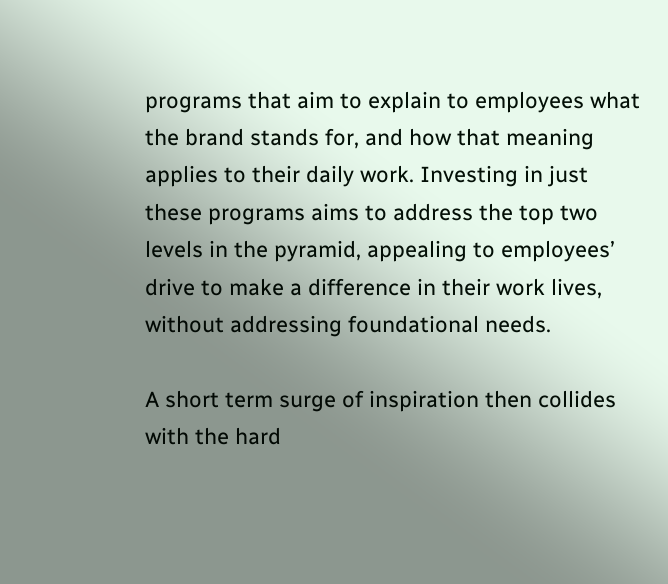programs that aim to explain to employees what the brand stands for, and how that meaning applies to their daily work. Investing in just these programs aims to address the top two levels in the pyramid, appealing to employees’ drive to make a difference in their work lives, without addressing foundational needs.

A short term surge of inspiration then collides with the hard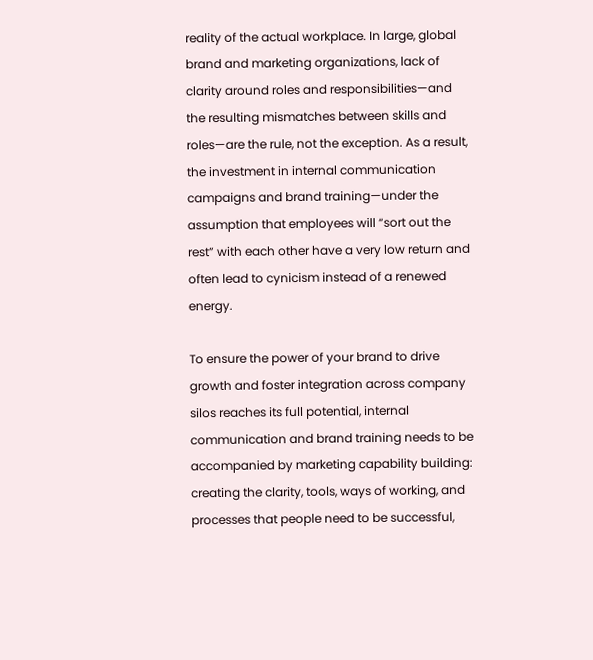reality of the actual workplace. In large, global brand and marketing organizations, lack of clarity around roles and responsibilities—and the resulting mismatches between skills and roles—are the rule, not the exception. As a result, the investment in internal communication campaigns and brand training—under the assumption that employees will “sort out the rest” with each other have a very low return and often lead to cynicism instead of a renewed energy.

To ensure the power of your brand to drive growth and foster integration across company silos reaches its full potential, internal communication and brand training needs to be accompanied by marketing capability building: creating the clarity, tools, ways of working, and processes that people need to be successful,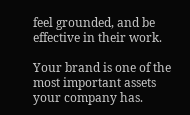feel grounded, and be effective in their work.

Your brand is one of the most important assets your company has.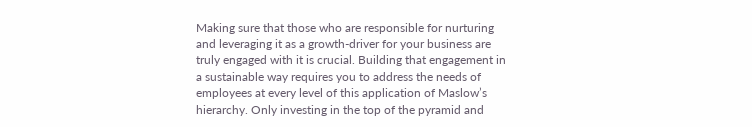Making sure that those who are responsible for nurturing and leveraging it as a growth-driver for your business are truly engaged with it is crucial. Building that engagement in a sustainable way requires you to address the needs of employees at every level of this application of Maslow’s hierarchy. Only investing in the top of the pyramid and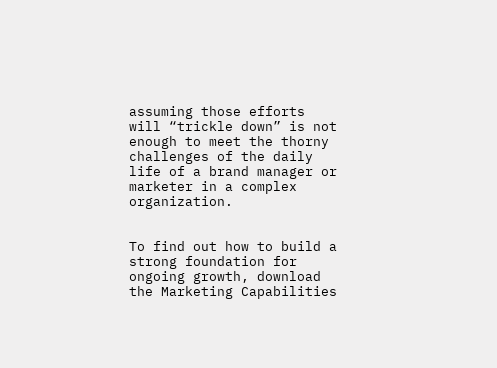assuming those efforts will “trickle down” is not enough to meet the thorny challenges of the daily life of a brand manager or marketer in a complex organization.


To find out how to build a strong foundation for ongoing growth, download the Marketing Capabilities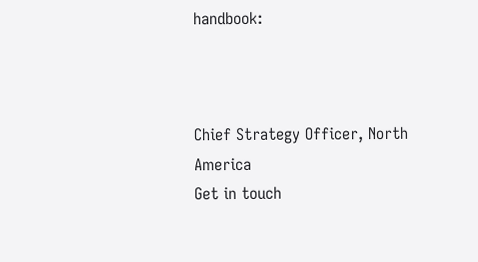handbook:



Chief Strategy Officer, North America
Get in touch